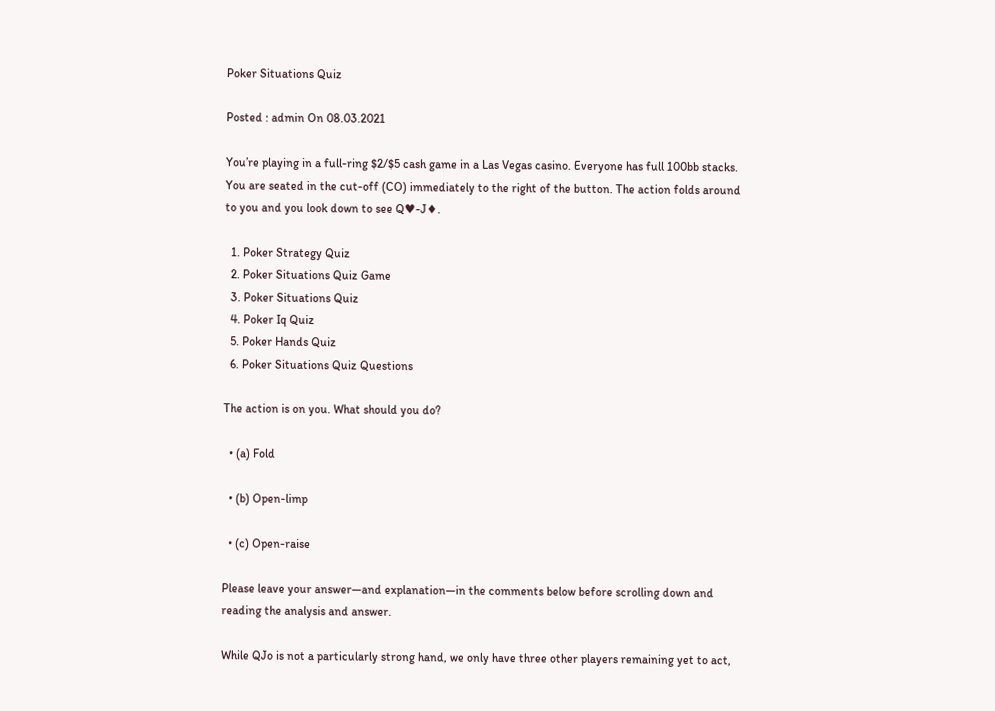Poker Situations Quiz

Posted : admin On 08.03.2021

You’re playing in a full-ring $2/$5 cash game in a Las Vegas casino. Everyone has full 100bb stacks. You are seated in the cut-off (CO) immediately to the right of the button. The action folds around to you and you look down to see Q♥-J♦.

  1. Poker Strategy Quiz
  2. Poker Situations Quiz Game
  3. Poker Situations Quiz
  4. Poker Iq Quiz
  5. Poker Hands Quiz
  6. Poker Situations Quiz Questions

The action is on you. What should you do?

  • (a) Fold

  • (b) Open-limp

  • (c) Open-raise

Please leave your answer—and explanation—in the comments below before scrolling down and reading the analysis and answer.

While QJo is not a particularly strong hand, we only have three other players remaining yet to act,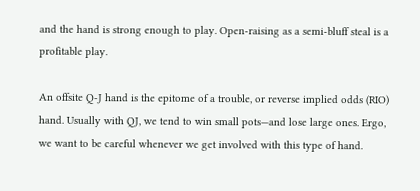and the hand is strong enough to play. Open-raising as a semi-bluff steal is a profitable play.

An offsite Q-J hand is the epitome of a trouble, or reverse implied odds (RIO) hand. Usually with QJ, we tend to win small pots—and lose large ones. Ergo, we want to be careful whenever we get involved with this type of hand.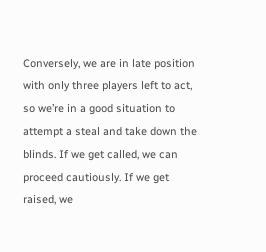Conversely, we are in late position with only three players left to act, so we’re in a good situation to attempt a steal and take down the blinds. If we get called, we can proceed cautiously. If we get raised, we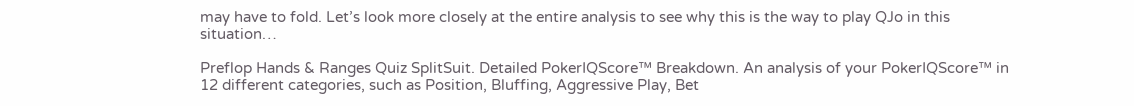may have to fold. Let’s look more closely at the entire analysis to see why this is the way to play QJo in this situation…

Preflop Hands & Ranges Quiz SplitSuit. Detailed PokerIQScore™ Breakdown. An analysis of your PokerIQScore™ in 12 different categories, such as Position, Bluffing, Aggressive Play, Bet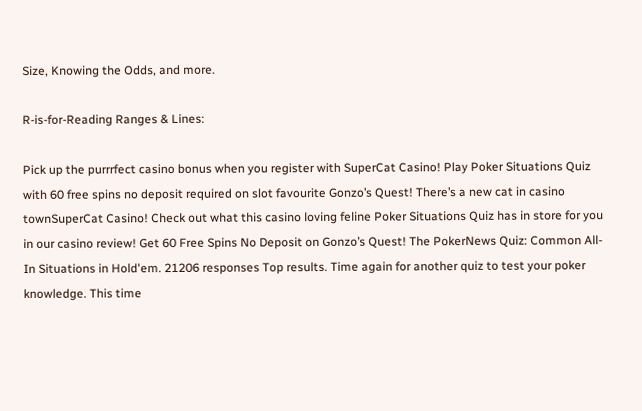Size, Knowing the Odds, and more.

R-is-for-Reading Ranges & Lines:

Pick up the purrrfect casino bonus when you register with SuperCat Casino! Play Poker Situations Quiz with 60 free spins no deposit required on slot favourite Gonzo’s Quest! There’s a new cat in casino townSuperCat Casino! Check out what this casino loving feline Poker Situations Quiz has in store for you in our casino review! Get 60 Free Spins No Deposit on Gonzo’s Quest! The PokerNews Quiz: Common All-In Situations in Hold'em. 21206 responses Top results. Time again for another quiz to test your poker knowledge. This time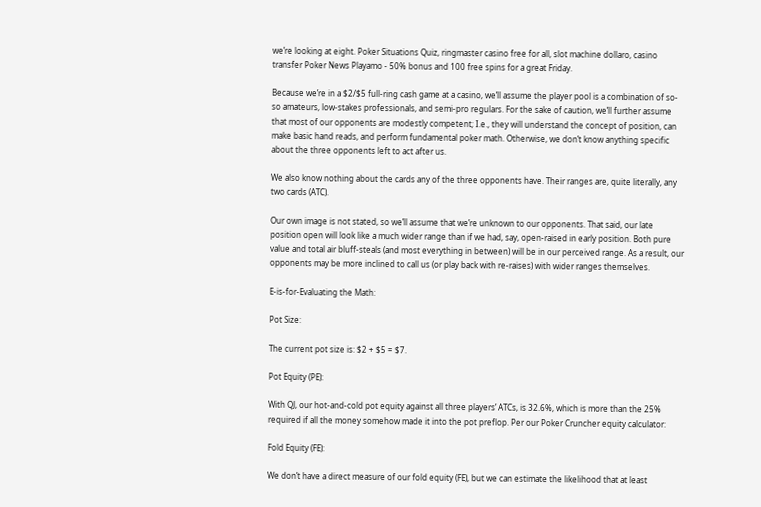we’re looking at eight. Poker Situations Quiz, ringmaster casino free for all, slot machine dollaro, casino transfer Poker News Playamo - 50% bonus and 100 free spins for a great Friday.

Because we’re in a $2/$5 full-ring cash game at a casino, we’ll assume the player pool is a combination of so-so amateurs, low-stakes professionals, and semi-pro regulars. For the sake of caution, we’ll further assume that most of our opponents are modestly competent; I.e., they will understand the concept of position, can make basic hand reads, and perform fundamental poker math. Otherwise, we don’t know anything specific about the three opponents left to act after us.

We also know nothing about the cards any of the three opponents have. Their ranges are, quite literally, any two cards (ATC).

Our own image is not stated, so we’ll assume that we’re unknown to our opponents. That said, our late position open will look like a much wider range than if we had, say, open-raised in early position. Both pure value and total air bluff-steals (and most everything in between) will be in our perceived range. As a result, our opponents may be more inclined to call us (or play back with re-raises) with wider ranges themselves.

E-is-for-Evaluating the Math:

Pot Size:

The current pot size is: $2 + $5 = $7.

Pot Equity (PE):

With QJ, our hot-and-cold pot equity against all three players’ ATCs, is 32.6%, which is more than the 25% required if all the money somehow made it into the pot preflop. Per our Poker Cruncher equity calculator:

Fold Equity (FE):

We don’t have a direct measure of our fold equity (FE), but we can estimate the likelihood that at least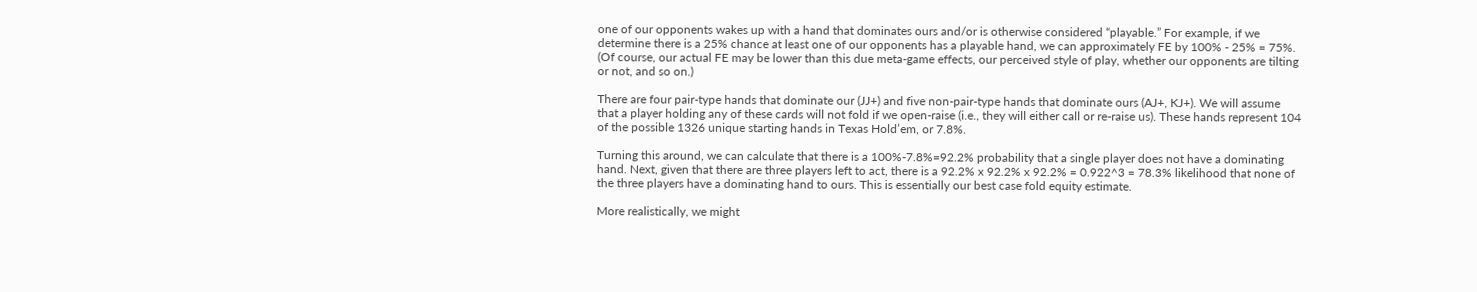one of our opponents wakes up with a hand that dominates ours and/or is otherwise considered “playable.” For example, if we determine there is a 25% chance at least one of our opponents has a playable hand, we can approximately FE by 100% - 25% = 75%. (Of course, our actual FE may be lower than this due meta-game effects, our perceived style of play, whether our opponents are tilting or not, and so on.)

There are four pair-type hands that dominate our (JJ+) and five non-pair-type hands that dominate ours (AJ+, KJ+). We will assume that a player holding any of these cards will not fold if we open-raise (i.e., they will either call or re-raise us). These hands represent 104 of the possible 1326 unique starting hands in Texas Hold’em, or 7.8%.

Turning this around, we can calculate that there is a 100%-7.8%=92.2% probability that a single player does not have a dominating hand. Next, given that there are three players left to act, there is a 92.2% x 92.2% x 92.2% = 0.922^3 = 78.3% likelihood that none of the three players have a dominating hand to ours. This is essentially our best case fold equity estimate.

More realistically, we might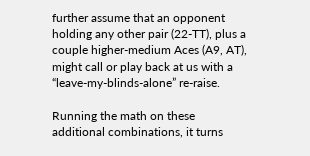further assume that an opponent holding any other pair (22-TT), plus a couple higher-medium Aces (A9, AT), might call or play back at us with a “leave-my-blinds-alone” re-raise.

Running the math on these additional combinations, it turns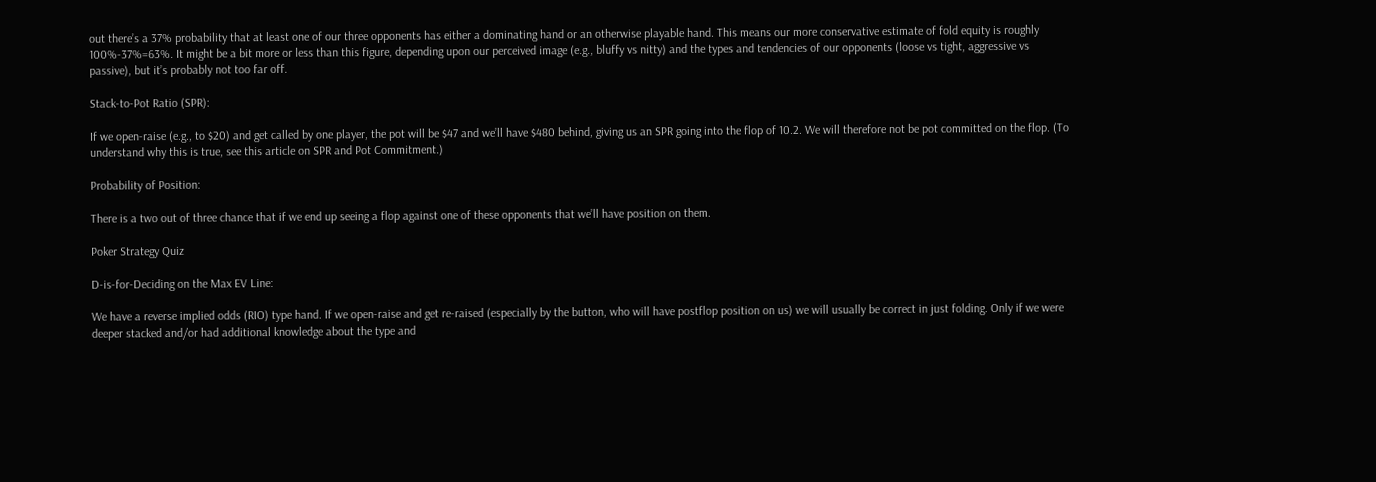out there’s a 37% probability that at least one of our three opponents has either a dominating hand or an otherwise playable hand. This means our more conservative estimate of fold equity is roughly 100%-37%=63%. It might be a bit more or less than this figure, depending upon our perceived image (e.g., bluffy vs nitty) and the types and tendencies of our opponents (loose vs tight, aggressive vs passive), but it’s probably not too far off.

Stack-to-Pot Ratio (SPR):

If we open-raise (e.g., to $20) and get called by one player, the pot will be $47 and we’ll have $480 behind, giving us an SPR going into the flop of 10.2. We will therefore not be pot committed on the flop. (To understand why this is true, see this article on SPR and Pot Commitment.)

Probability of Position:

There is a two out of three chance that if we end up seeing a flop against one of these opponents that we’ll have position on them.

Poker Strategy Quiz

D-is-for-Deciding on the Max EV Line:

We have a reverse implied odds (RIO) type hand. If we open-raise and get re-raised (especially by the button, who will have postflop position on us) we will usually be correct in just folding. Only if we were deeper stacked and/or had additional knowledge about the type and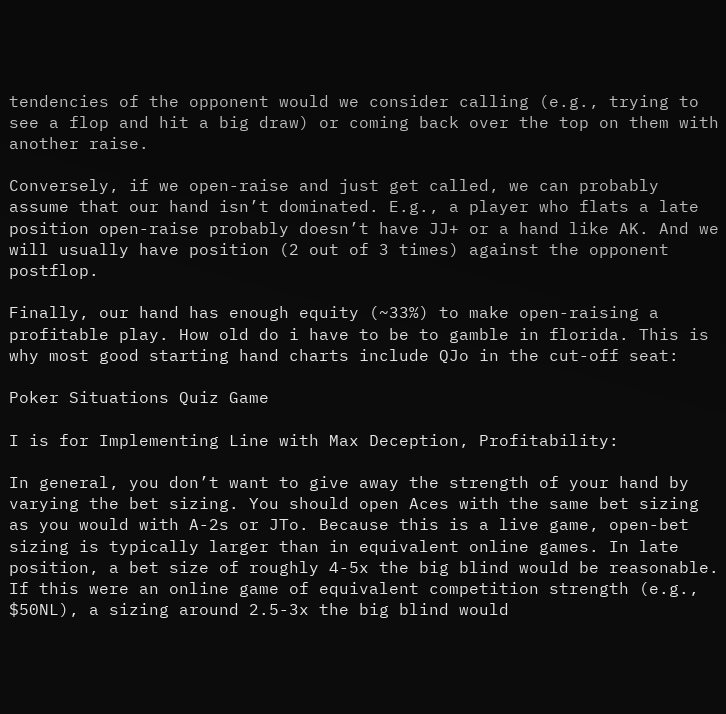tendencies of the opponent would we consider calling (e.g., trying to see a flop and hit a big draw) or coming back over the top on them with another raise.

Conversely, if we open-raise and just get called, we can probably assume that our hand isn’t dominated. E.g., a player who flats a late position open-raise probably doesn’t have JJ+ or a hand like AK. And we will usually have position (2 out of 3 times) against the opponent postflop.

Finally, our hand has enough equity (~33%) to make open-raising a profitable play. How old do i have to be to gamble in florida. This is why most good starting hand charts include QJo in the cut-off seat:

Poker Situations Quiz Game

I is for Implementing Line with Max Deception, Profitability:

In general, you don’t want to give away the strength of your hand by varying the bet sizing. You should open Aces with the same bet sizing as you would with A-2s or JTo. Because this is a live game, open-bet sizing is typically larger than in equivalent online games. In late position, a bet size of roughly 4-5x the big blind would be reasonable. If this were an online game of equivalent competition strength (e.g., $50NL), a sizing around 2.5-3x the big blind would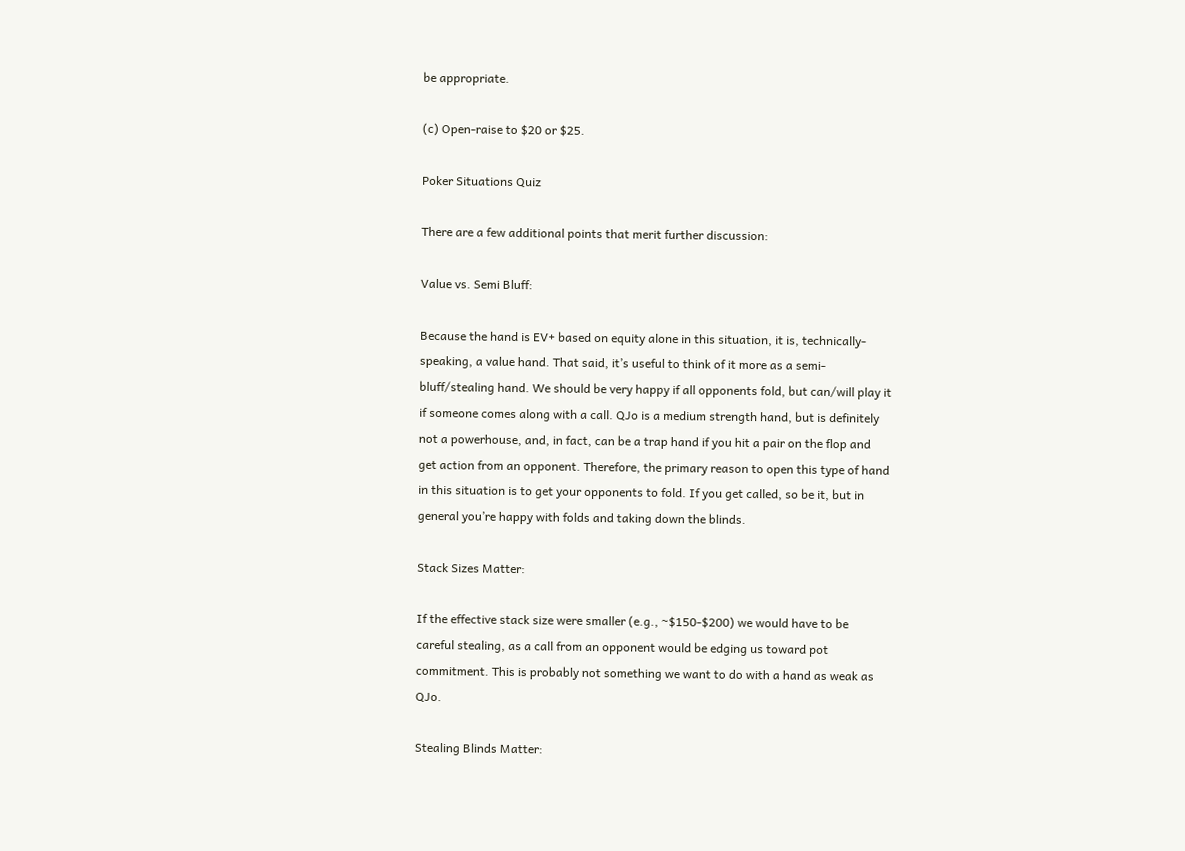be appropriate.

(c) Open-raise to $20 or $25.

Poker Situations Quiz

There are a few additional points that merit further discussion:

Value vs. Semi Bluff:

Because the hand is EV+ based on equity alone in this situation, it is, technically-speaking, a value hand. That said, it’s useful to think of it more as a semi-bluff/stealing hand. We should be very happy if all opponents fold, but can/will play it if someone comes along with a call. QJo is a medium strength hand, but is definitely not a powerhouse, and, in fact, can be a trap hand if you hit a pair on the flop and get action from an opponent. Therefore, the primary reason to open this type of hand in this situation is to get your opponents to fold. If you get called, so be it, but in general you’re happy with folds and taking down the blinds.

Stack Sizes Matter:

If the effective stack size were smaller (e.g., ~$150-$200) we would have to be careful stealing, as a call from an opponent would be edging us toward pot commitment. This is probably not something we want to do with a hand as weak as QJo.

Stealing Blinds Matter: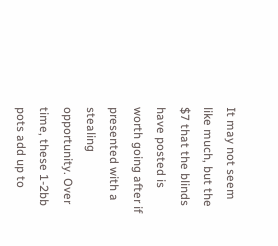It may not seem like much, but the $7 that the blinds have posted is worth going after if presented with a stealing opportunity. Over time, these 1-2bb pots add up to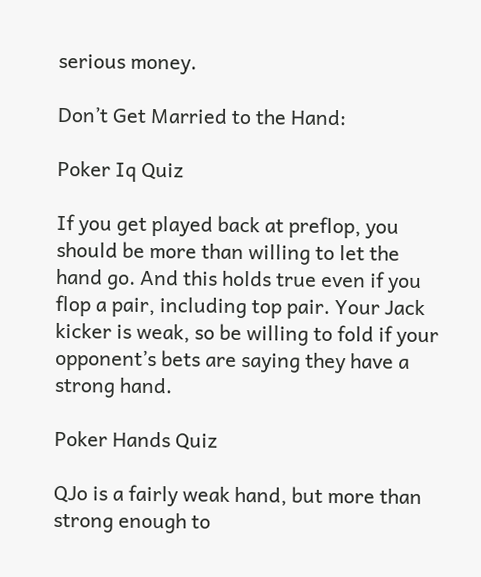serious money.

Don’t Get Married to the Hand:

Poker Iq Quiz

If you get played back at preflop, you should be more than willing to let the hand go. And this holds true even if you flop a pair, including top pair. Your Jack kicker is weak, so be willing to fold if your opponent’s bets are saying they have a strong hand.

Poker Hands Quiz

QJo is a fairly weak hand, but more than strong enough to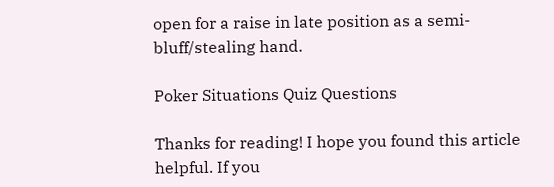open for a raise in late position as a semi-bluff/stealing hand.

Poker Situations Quiz Questions

Thanks for reading! I hope you found this article helpful. If you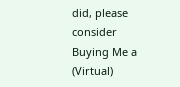did, please consider Buying Me a (Virtual)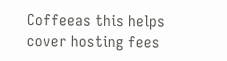Coffeeas this helps cover hosting fees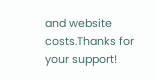and website costs.Thanks for your support!